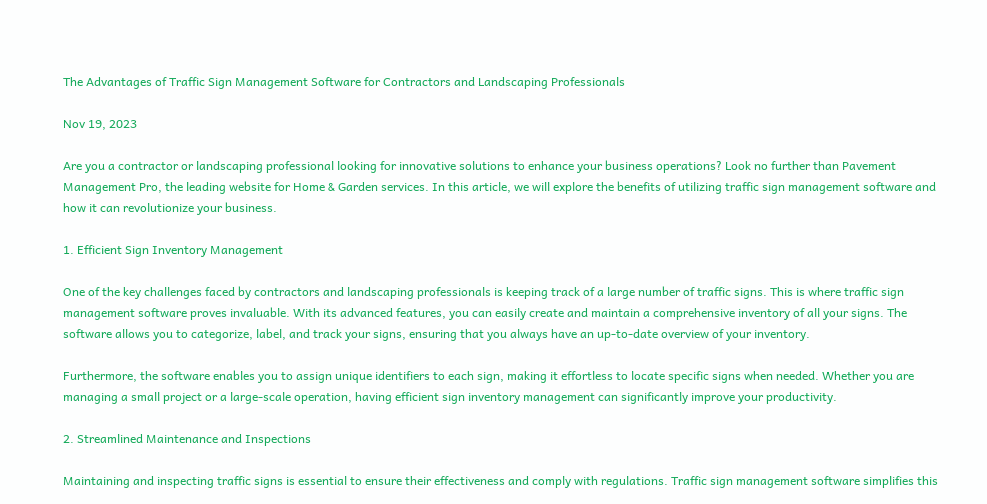The Advantages of Traffic Sign Management Software for Contractors and Landscaping Professionals

Nov 19, 2023

Are you a contractor or landscaping professional looking for innovative solutions to enhance your business operations? Look no further than Pavement Management Pro, the leading website for Home & Garden services. In this article, we will explore the benefits of utilizing traffic sign management software and how it can revolutionize your business.

1. Efficient Sign Inventory Management

One of the key challenges faced by contractors and landscaping professionals is keeping track of a large number of traffic signs. This is where traffic sign management software proves invaluable. With its advanced features, you can easily create and maintain a comprehensive inventory of all your signs. The software allows you to categorize, label, and track your signs, ensuring that you always have an up-to-date overview of your inventory.

Furthermore, the software enables you to assign unique identifiers to each sign, making it effortless to locate specific signs when needed. Whether you are managing a small project or a large-scale operation, having efficient sign inventory management can significantly improve your productivity.

2. Streamlined Maintenance and Inspections

Maintaining and inspecting traffic signs is essential to ensure their effectiveness and comply with regulations. Traffic sign management software simplifies this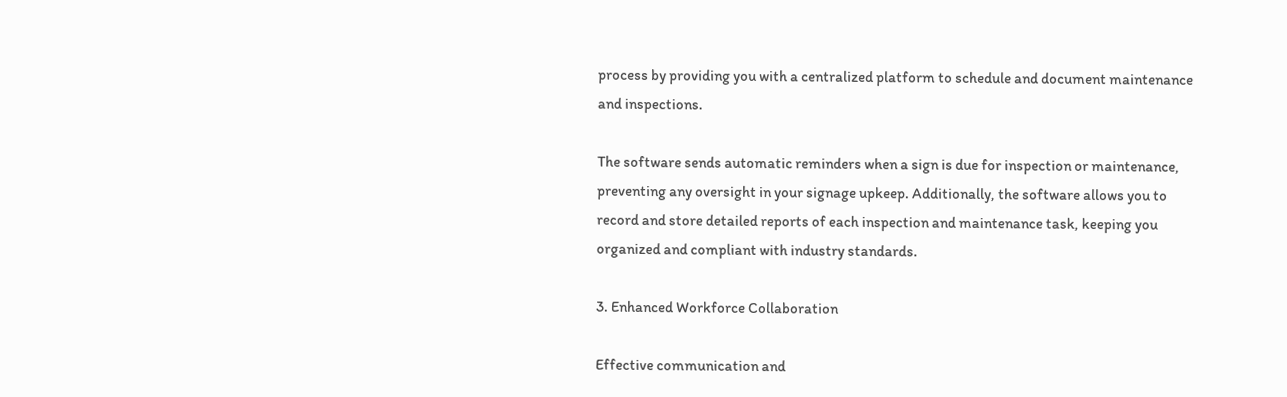process by providing you with a centralized platform to schedule and document maintenance and inspections.

The software sends automatic reminders when a sign is due for inspection or maintenance, preventing any oversight in your signage upkeep. Additionally, the software allows you to record and store detailed reports of each inspection and maintenance task, keeping you organized and compliant with industry standards.

3. Enhanced Workforce Collaboration

Effective communication and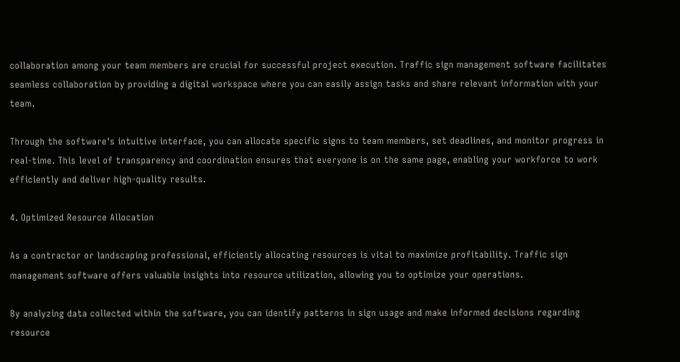collaboration among your team members are crucial for successful project execution. Traffic sign management software facilitates seamless collaboration by providing a digital workspace where you can easily assign tasks and share relevant information with your team.

Through the software's intuitive interface, you can allocate specific signs to team members, set deadlines, and monitor progress in real-time. This level of transparency and coordination ensures that everyone is on the same page, enabling your workforce to work efficiently and deliver high-quality results.

4. Optimized Resource Allocation

As a contractor or landscaping professional, efficiently allocating resources is vital to maximize profitability. Traffic sign management software offers valuable insights into resource utilization, allowing you to optimize your operations.

By analyzing data collected within the software, you can identify patterns in sign usage and make informed decisions regarding resource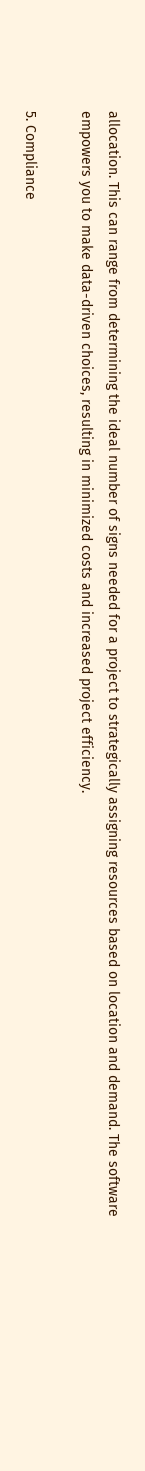allocation. This can range from determining the ideal number of signs needed for a project to strategically assigning resources based on location and demand. The software empowers you to make data-driven choices, resulting in minimized costs and increased project efficiency.

5. Compliance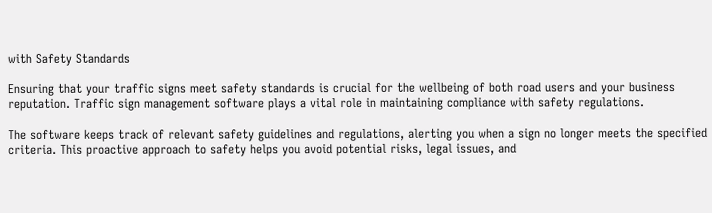with Safety Standards

Ensuring that your traffic signs meet safety standards is crucial for the wellbeing of both road users and your business reputation. Traffic sign management software plays a vital role in maintaining compliance with safety regulations.

The software keeps track of relevant safety guidelines and regulations, alerting you when a sign no longer meets the specified criteria. This proactive approach to safety helps you avoid potential risks, legal issues, and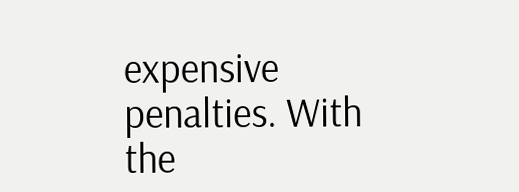expensive penalties. With the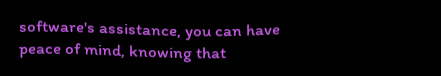software's assistance, you can have peace of mind, knowing that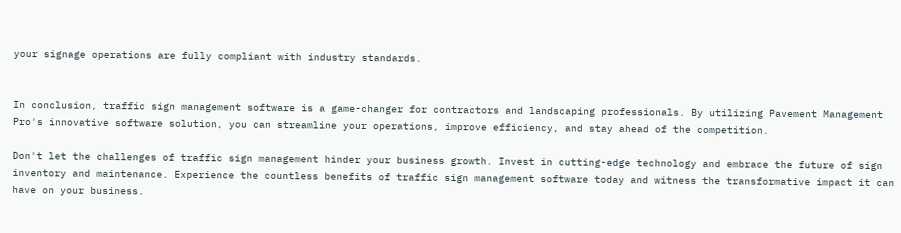your signage operations are fully compliant with industry standards.


In conclusion, traffic sign management software is a game-changer for contractors and landscaping professionals. By utilizing Pavement Management Pro's innovative software solution, you can streamline your operations, improve efficiency, and stay ahead of the competition.

Don't let the challenges of traffic sign management hinder your business growth. Invest in cutting-edge technology and embrace the future of sign inventory and maintenance. Experience the countless benefits of traffic sign management software today and witness the transformative impact it can have on your business.